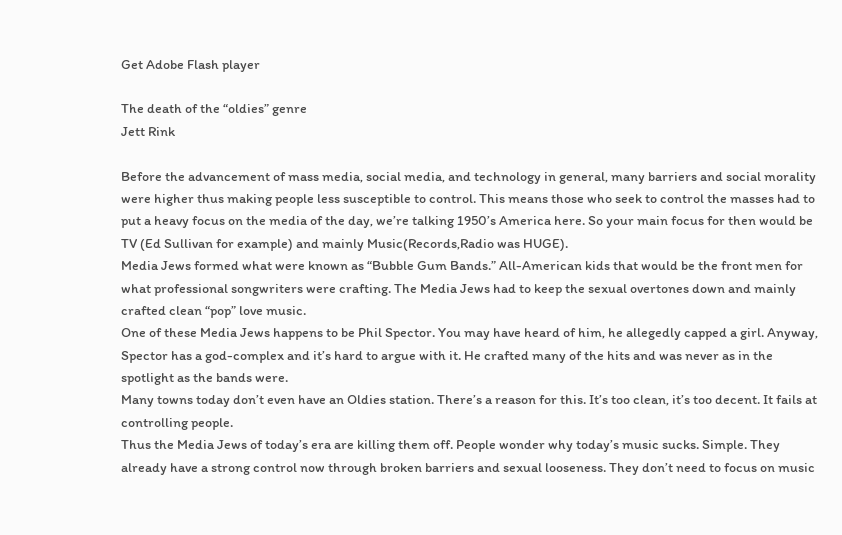Get Adobe Flash player

The death of the “oldies” genre
Jett Rink

Before the advancement of mass media, social media, and technology in general, many barriers and social morality were higher thus making people less susceptible to control. This means those who seek to control the masses had to put a heavy focus on the media of the day, we’re talking 1950’s America here. So your main focus for then would be TV (Ed Sullivan for example) and mainly Music(Records,Radio was HUGE).
Media Jews formed what were known as “Bubble Gum Bands.” All-American kids that would be the front men for what professional songwriters were crafting. The Media Jews had to keep the sexual overtones down and mainly crafted clean “pop” love music.
One of these Media Jews happens to be Phil Spector. You may have heard of him, he allegedly capped a girl. Anyway, Spector has a god-complex and it’s hard to argue with it. He crafted many of the hits and was never as in the spotlight as the bands were.
Many towns today don’t even have an Oldies station. There’s a reason for this. It’s too clean, it’s too decent. It fails at controlling people.
Thus the Media Jews of today’s era are killing them off. People wonder why today’s music sucks. Simple. They already have a strong control now through broken barriers and sexual looseness. They don’t need to focus on music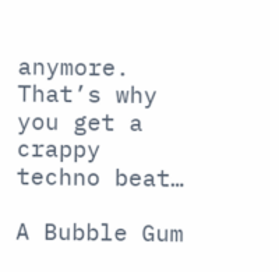anymore. That’s why you get a crappy techno beat…

A Bubble Gum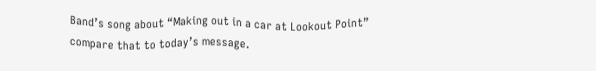Band’s song about “Making out in a car at Lookout Point” compare that to today’s message.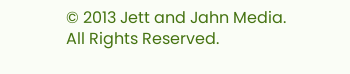© 2013 Jett and Jahn Media. All Rights Reserved.